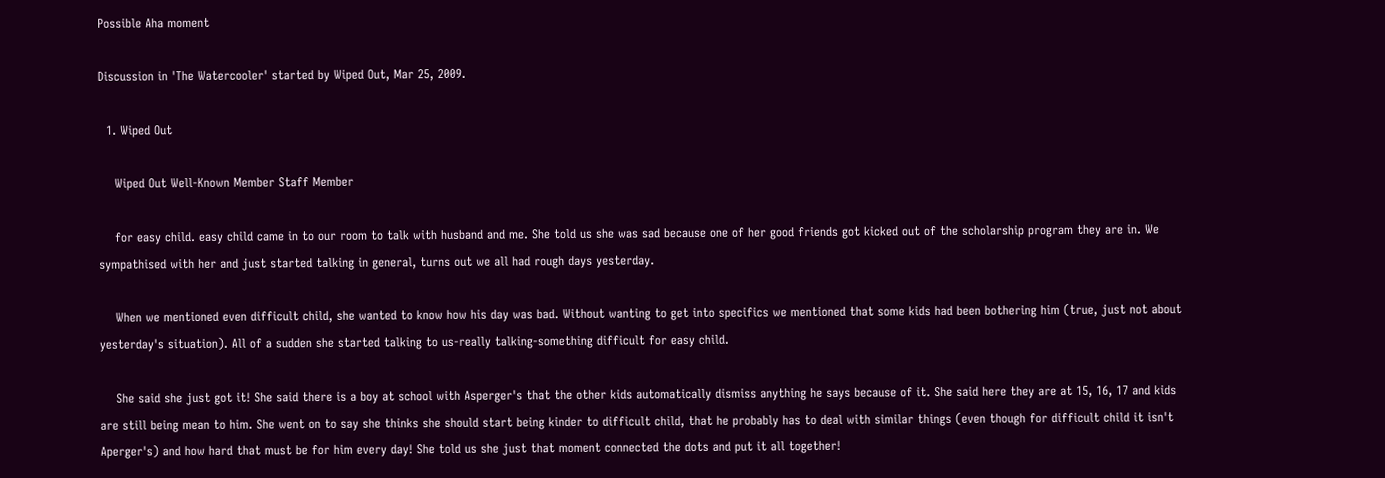Possible Aha moment

Discussion in 'The Watercooler' started by Wiped Out, Mar 25, 2009.

  1. Wiped Out

    Wiped Out Well-Known Member Staff Member

    for easy child. easy child came in to our room to talk with husband and me. She told us she was sad because one of her good friends got kicked out of the scholarship program they are in. We sympathised with her and just started talking in general, turns out we all had rough days yesterday.

    When we mentioned even difficult child, she wanted to know how his day was bad. Without wanting to get into specifics we mentioned that some kids had been bothering him (true, just not about yesterday's situation). All of a sudden she started talking to us-really talking-something difficult for easy child.

    She said she just got it! She said there is a boy at school with Asperger's that the other kids automatically dismiss anything he says because of it. She said here they are at 15, 16, 17 and kids are still being mean to him. She went on to say she thinks she should start being kinder to difficult child, that he probably has to deal with similar things (even though for difficult child it isn't Aperger's) and how hard that must be for him every day! She told us she just that moment connected the dots and put it all together!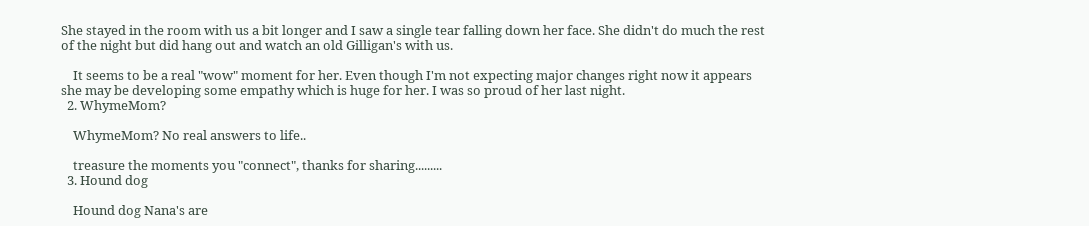She stayed in the room with us a bit longer and I saw a single tear falling down her face. She didn't do much the rest of the night but did hang out and watch an old Gilligan's with us.

    It seems to be a real "wow" moment for her. Even though I'm not expecting major changes right now it appears she may be developing some empathy which is huge for her. I was so proud of her last night.
  2. WhymeMom?

    WhymeMom? No real answers to life..

    treasure the moments you "connect", thanks for sharing.........
  3. Hound dog

    Hound dog Nana's are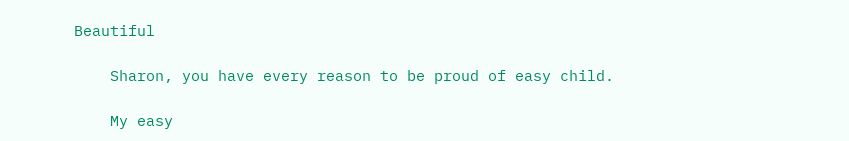Beautiful

    Sharon, you have every reason to be proud of easy child.

    My easy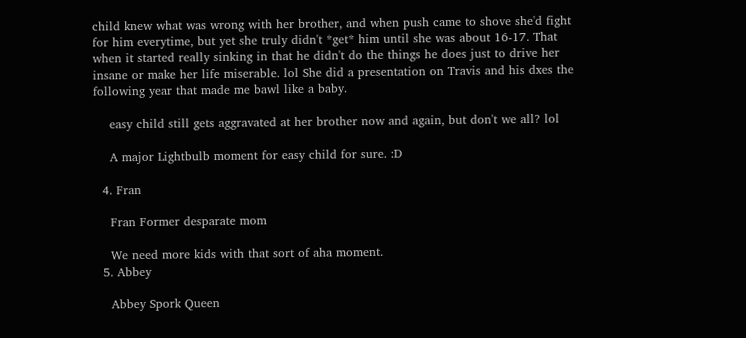child knew what was wrong with her brother, and when push came to shove she'd fight for him everytime, but yet she truly didn't *get* him until she was about 16-17. That when it started really sinking in that he didn't do the things he does just to drive her insane or make her life miserable. lol She did a presentation on Travis and his dxes the following year that made me bawl like a baby.

    easy child still gets aggravated at her brother now and again, but don't we all? lol

    A major Lightbulb moment for easy child for sure. :D

  4. Fran

    Fran Former desparate mom

    We need more kids with that sort of aha moment.
  5. Abbey

    Abbey Spork Queen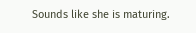Sounds like she is maturing.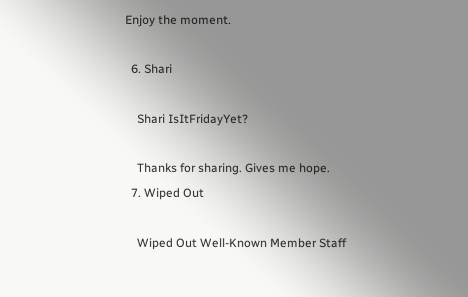Enjoy the moment.

  6. Shari

    Shari IsItFridayYet?

    Thanks for sharing. Gives me hope.
  7. Wiped Out

    Wiped Out Well-Known Member Staff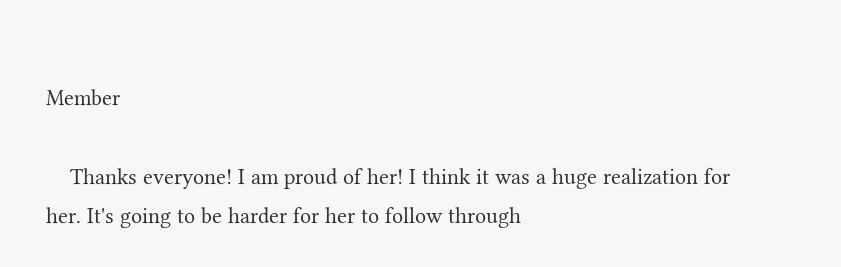Member

    Thanks everyone! I am proud of her! I think it was a huge realization for her. It's going to be harder for her to follow through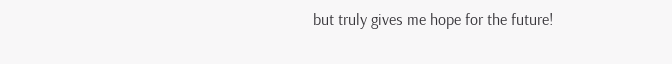but truly gives me hope for the future!